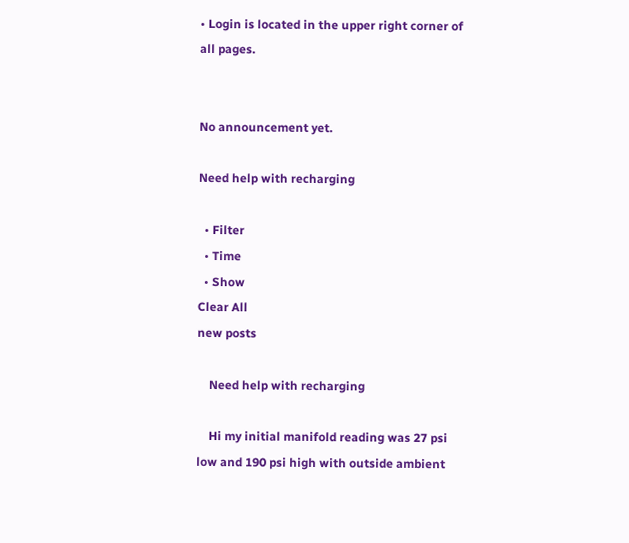• Login is located in the upper right corner of all pages.


No announcement yet.

Need help with recharging

  • Filter
  • Time
  • Show
Clear All
new posts

    Need help with recharging

    Hi my initial manifold reading was 27 psi low and 190 psi high with outside ambient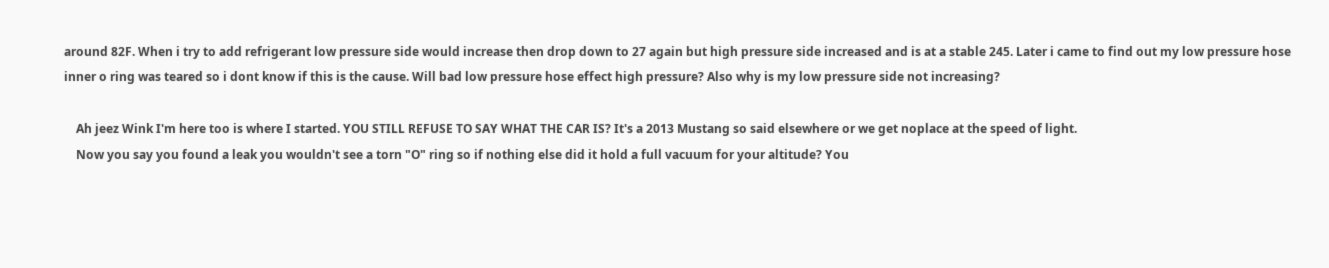around 82F. When i try to add refrigerant low pressure side would increase then drop down to 27 again but high pressure side increased and is at a stable 245. Later i came to find out my low pressure hose inner o ring was teared so i dont know if this is the cause. Will bad low pressure hose effect high pressure? Also why is my low pressure side not increasing?

    Ah jeez Wink I'm here too is where I started. YOU STILL REFUSE TO SAY WHAT THE CAR IS? It's a 2013 Mustang so said elsewhere or we get noplace at the speed of light.
    Now you say you found a leak you wouldn't see a torn "O" ring so if nothing else did it hold a full vacuum for your altitude? You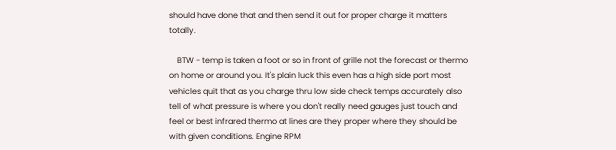should have done that and then send it out for proper charge it matters totally.

    BTW - temp is taken a foot or so in front of grille not the forecast or thermo on home or around you. It's plain luck this even has a high side port most vehicles quit that as you charge thru low side check temps accurately also tell of what pressure is where you don't really need gauges just touch and feel or best infrared thermo at lines are they proper where they should be with given conditions. Engine RPM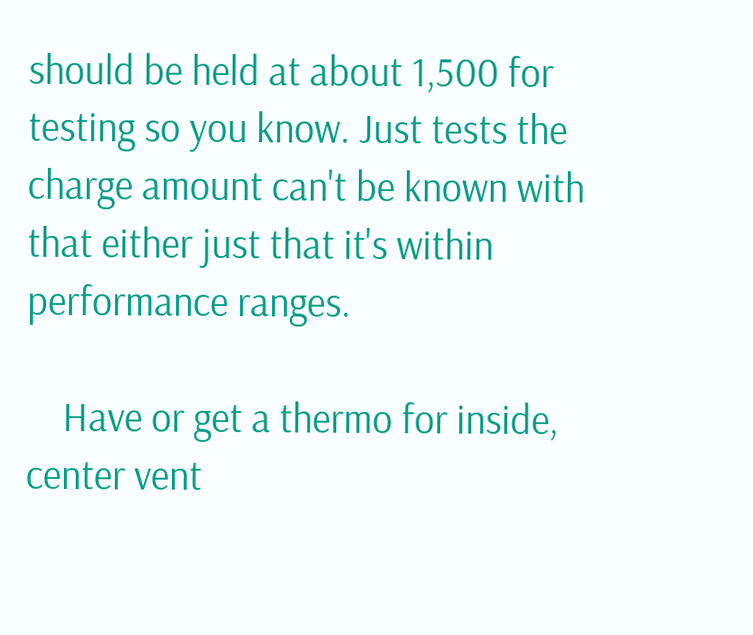should be held at about 1,500 for testing so you know. Just tests the charge amount can't be known with that either just that it's within performance ranges.

    Have or get a thermo for inside, center vent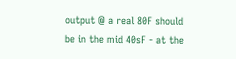output @ a real 80F should be in the mid 40sF - at the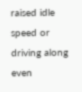raised idle speed or driving along even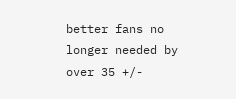better fans no longer needed by over 35 +/-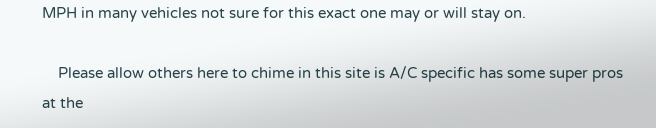MPH in many vehicles not sure for this exact one may or will stay on.

    Please allow others here to chime in this site is A/C specific has some super pros at the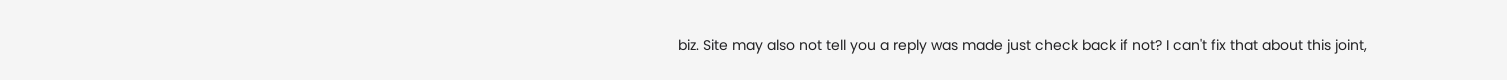biz. Site may also not tell you a reply was made just check back if not? I can't fix that about this joint,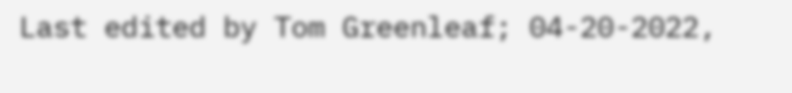Last edited by Tom Greenleaf; 04-20-2022,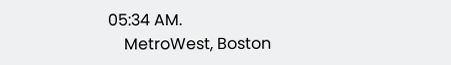05:34 AM.
    MetroWest, Boston